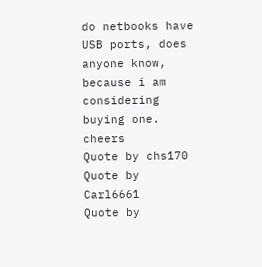do netbooks have USB ports, does anyone know, because i am considering buying one. cheers
Quote by chs170
Quote by Carl6661
Quote by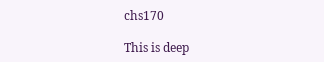chs170

This is deep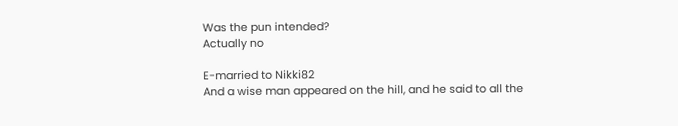Was the pun intended?
Actually no

E-married to Nikki82
And a wise man appeared on the hill, and he said to all the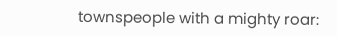townspeople with a mighty roar: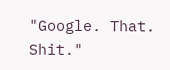"Google. That. Shit."